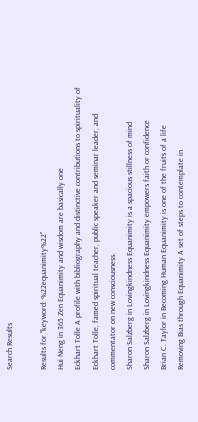Search Results

Results for "keyword: %22equanimity%22"
Hui Neng in 365 Zen Equanimity and wisdom are basically one
Eckhart Tolle A profile with bibliography and distinctive contributions to spirituality of Eckhart Tolle, famed spiritual teacher, public speaker and seminar leader, and commentator on new consciousness.
Sharon Salzberg in Lovingkindness Equanimity is a spacious stillness of mind
Sharon Salzberg in Lovingkindness Equanimity empowers faith or confidence
Brian C. Taylor in Becoming Human Equanimity is one of the fruits of a life
Removing Bias through Equanimity A set of steps to contemplate in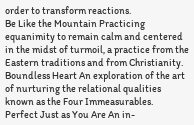order to transform reactions.
Be Like the Mountain Practicing equanimity to remain calm and centered in the midst of turmoil, a practice from the Eastern traditions and from Christianity.
Boundless Heart An exploration of the art of nurturing the relational qualities known as the Four Immeasurables.
Perfect Just as You Are An in-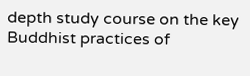depth study course on the key Buddhist practices of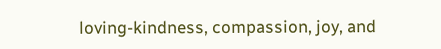loving-kindness, compassion, joy, and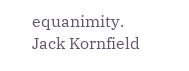equanimity.
Jack Kornfield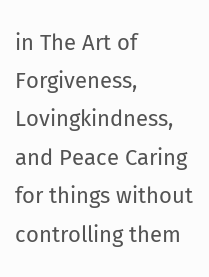in The Art of Forgiveness, Lovingkindness, and Peace Caring for things without controlling them